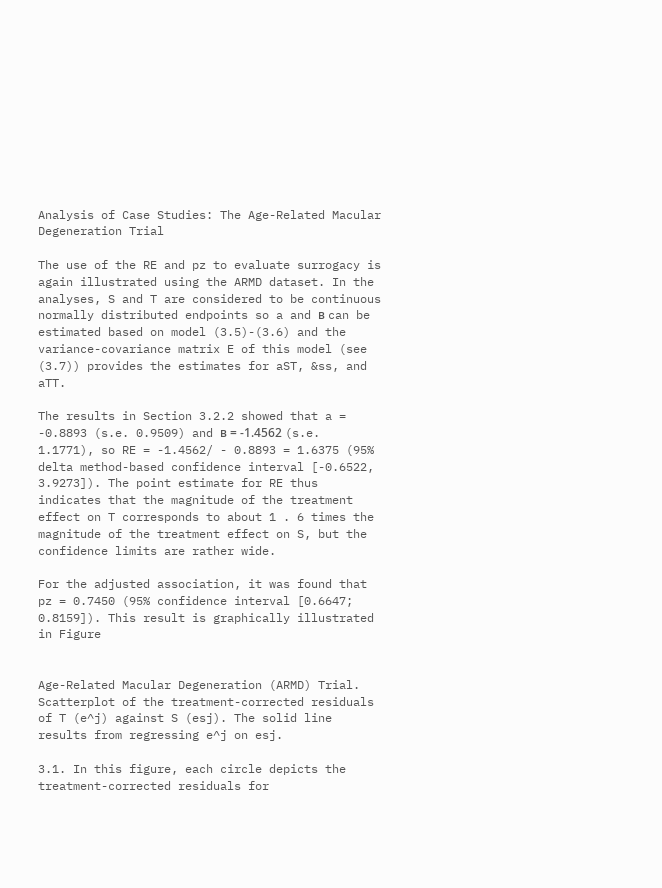Analysis of Case Studies: The Age-Related Macular Degeneration Trial

The use of the RE and pz to evaluate surrogacy is again illustrated using the ARMD dataset. In the analyses, S and T are considered to be continuous normally distributed endpoints so a and в can be estimated based on model (3.5)-(3.6) and the variance-covariance matrix E of this model (see (3.7)) provides the estimates for aST, &ss, and aTT.

The results in Section 3.2.2 showed that a = -0.8893 (s.e. 0.9509) and в = -1.4562 (s.e. 1.1771), so RE = -1.4562/ - 0.8893 = 1.6375 (95% delta method-based confidence interval [-0.6522, 3.9273]). The point estimate for RE thus indicates that the magnitude of the treatment effect on T corresponds to about 1 . 6 times the magnitude of the treatment effect on S, but the confidence limits are rather wide.

For the adjusted association, it was found that pz = 0.7450 (95% confidence interval [0.6647; 0.8159]). This result is graphically illustrated in Figure


Age-Related Macular Degeneration (ARMD) Trial. Scatterplot of the treatment-corrected residuals of T (e^j) against S (esj). The solid line results from regressing e^j on esj.

3.1. In this figure, each circle depicts the treatment-corrected residuals for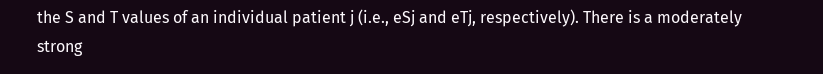the S and T values of an individual patient j (i.e., eSj and eTj, respectively). There is a moderately strong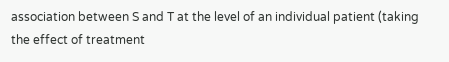association between S and T at the level of an individual patient (taking the effect of treatment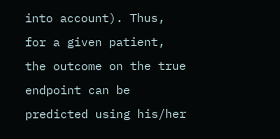into account). Thus, for a given patient, the outcome on the true endpoint can be predicted using his/her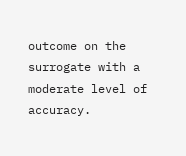outcome on the surrogate with a moderate level of accuracy.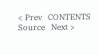< Prev   CONTENTS   Source   Next >